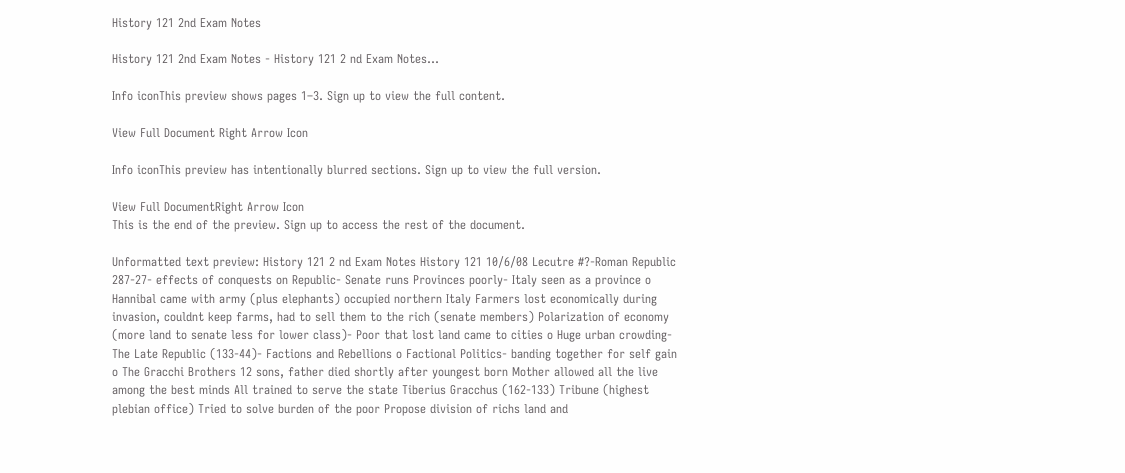History 121 2nd Exam Notes

History 121 2nd Exam Notes - History 121 2 nd Exam Notes...

Info iconThis preview shows pages 1–3. Sign up to view the full content.

View Full Document Right Arrow Icon

Info iconThis preview has intentionally blurred sections. Sign up to view the full version.

View Full DocumentRight Arrow Icon
This is the end of the preview. Sign up to access the rest of the document.

Unformatted text preview: History 121 2 nd Exam Notes History 121 10/6/08 Lecutre #?-Roman Republic 287-27- effects of conquests on Republic- Senate runs Provinces poorly- Italy seen as a province o Hannibal came with army (plus elephants) occupied northern Italy Farmers lost economically during invasion, couldnt keep farms, had to sell them to the rich (senate members) Polarization of economy (more land to senate less for lower class)- Poor that lost land came to cities o Huge urban crowding-The Late Republic (133-44)- Factions and Rebellions o Factional Politics- banding together for self gain o The Gracchi Brothers 12 sons, father died shortly after youngest born Mother allowed all the live among the best minds All trained to serve the state Tiberius Gracchus (162-133) Tribune (highest plebian office) Tried to solve burden of the poor Propose division of richs land and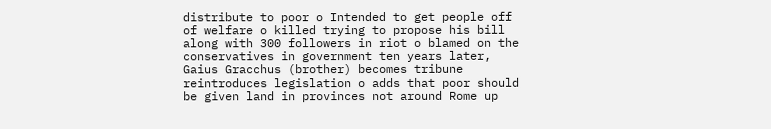distribute to poor o Intended to get people off of welfare o killed trying to propose his bill along with 300 followers in riot o blamed on the conservatives in government ten years later, Gaius Gracchus (brother) becomes tribune reintroduces legislation o adds that poor should be given land in provinces not around Rome up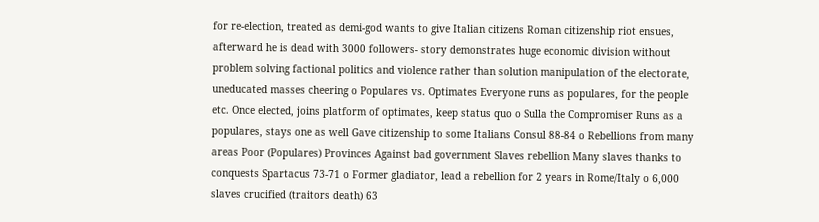for re-election, treated as demi-god wants to give Italian citizens Roman citizenship riot ensues, afterward he is dead with 3000 followers- story demonstrates huge economic division without problem solving factional politics and violence rather than solution manipulation of the electorate, uneducated masses cheering o Populares vs. Optimates Everyone runs as populares, for the people etc. Once elected, joins platform of optimates, keep status quo o Sulla the Compromiser Runs as a populares, stays one as well Gave citizenship to some Italians Consul 88-84 o Rebellions from many areas Poor (Populares) Provinces Against bad government Slaves rebellion Many slaves thanks to conquests Spartacus 73-71 o Former gladiator, lead a rebellion for 2 years in Rome/Italy o 6,000 slaves crucified (traitors death) 63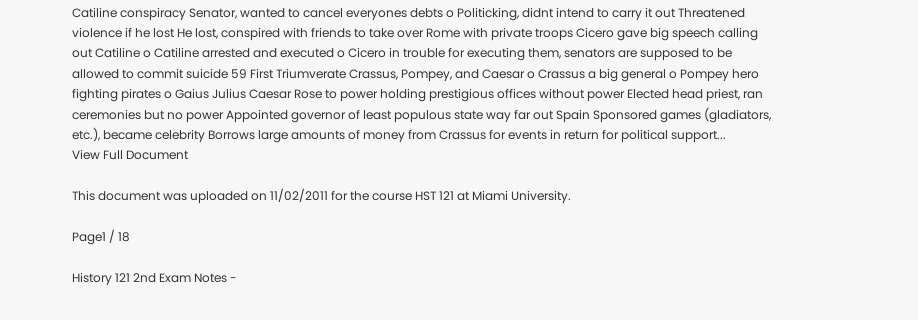Catiline conspiracy Senator, wanted to cancel everyones debts o Politicking, didnt intend to carry it out Threatened violence if he lost He lost, conspired with friends to take over Rome with private troops Cicero gave big speech calling out Catiline o Catiline arrested and executed o Cicero in trouble for executing them, senators are supposed to be allowed to commit suicide 59 First Triumverate Crassus, Pompey, and Caesar o Crassus a big general o Pompey hero fighting pirates o Gaius Julius Caesar Rose to power holding prestigious offices without power Elected head priest, ran ceremonies but no power Appointed governor of least populous state way far out Spain Sponsored games (gladiators, etc.), became celebrity Borrows large amounts of money from Crassus for events in return for political support...
View Full Document

This document was uploaded on 11/02/2011 for the course HST 121 at Miami University.

Page1 / 18

History 121 2nd Exam Notes -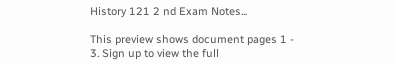History 121 2 nd Exam Notes...

This preview shows document pages 1 - 3. Sign up to view the full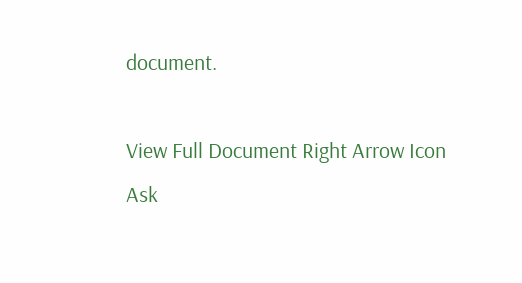document.

View Full Document Right Arrow Icon
Ask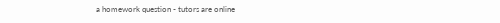a homework question - tutors are online